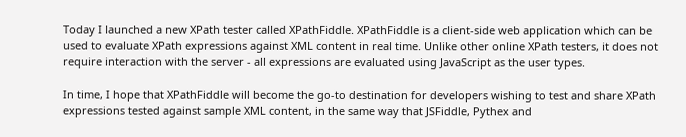Today I launched a new XPath tester called XPathFiddle. XPathFiddle is a client-side web application which can be used to evaluate XPath expressions against XML content in real time. Unlike other online XPath testers, it does not require interaction with the server - all expressions are evaluated using JavaScript as the user types.

In time, I hope that XPathFiddle will become the go-to destination for developers wishing to test and share XPath expressions tested against sample XML content, in the same way that JSFiddle, Pythex and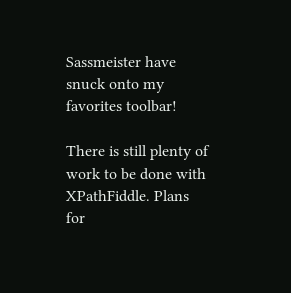Sassmeister have snuck onto my favorites toolbar!

There is still plenty of work to be done with XPathFiddle. Plans for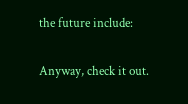the future include:

Anyway, check it out.